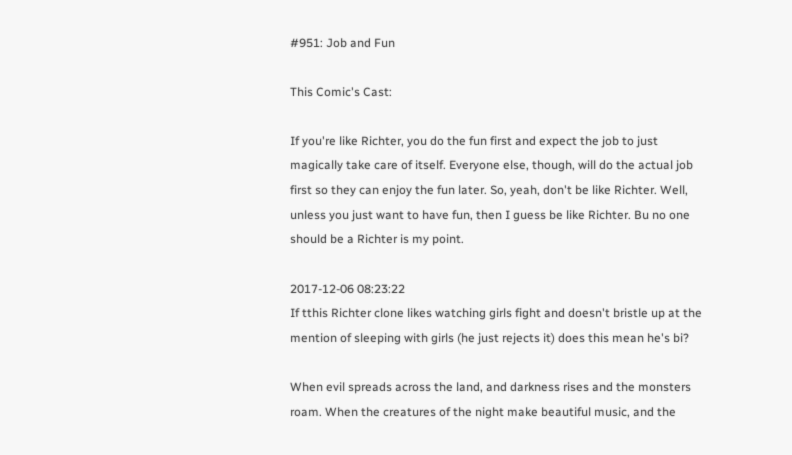#951: Job and Fun

This Comic's Cast:

If you're like Richter, you do the fun first and expect the job to just magically take care of itself. Everyone else, though, will do the actual job first so they can enjoy the fun later. So, yeah, don't be like Richter. Well, unless you just want to have fun, then I guess be like Richter. Bu no one should be a Richter is my point.

2017-12-06 08:23:22
If tthis Richter clone likes watching girls fight and doesn't bristle up at the mention of sleeping with girls (he just rejects it) does this mean he's bi?

When evil spreads across the land, and darkness rises and the monsters roam. When the creatures of the night make beautiful music, and the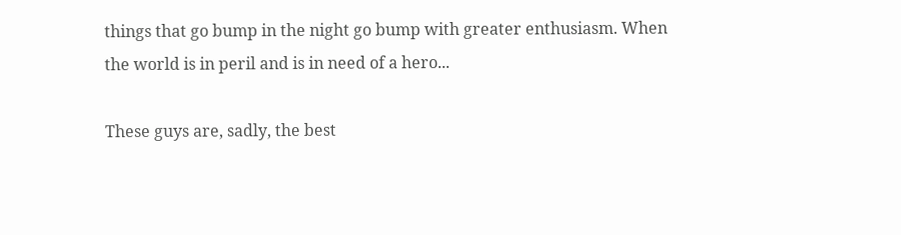things that go bump in the night go bump with greater enthusiasm. When the world is in peril and is in need of a hero...

These guys are, sadly, the best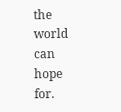the world can hope for.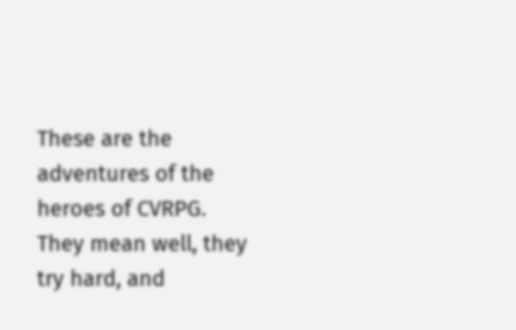These are the adventures of the heroes of CVRPG. They mean well, they try hard, and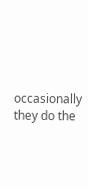occasionally they do the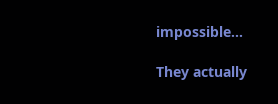impossible...

They actually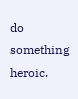do something heroic.